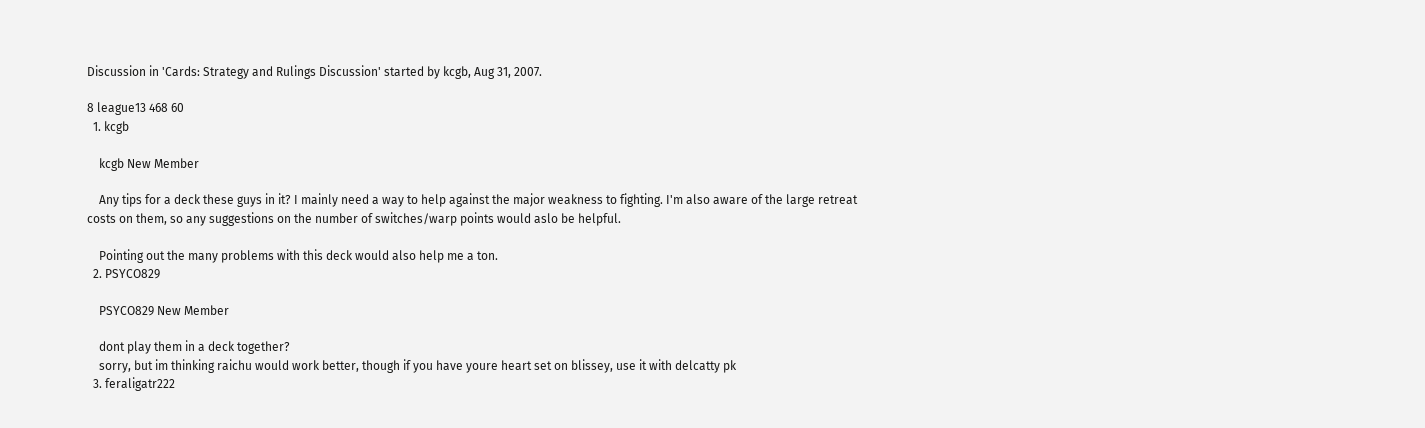Discussion in 'Cards: Strategy and Rulings Discussion' started by kcgb, Aug 31, 2007.

8 league13 468 60
  1. kcgb

    kcgb New Member

    Any tips for a deck these guys in it? I mainly need a way to help against the major weakness to fighting. I'm also aware of the large retreat costs on them, so any suggestions on the number of switches/warp points would aslo be helpful.

    Pointing out the many problems with this deck would also help me a ton.
  2. PSYCO829

    PSYCO829 New Member

    dont play them in a deck together?
    sorry, but im thinking raichu would work better, though if you have youre heart set on blissey, use it with delcatty pk
  3. feraligatr222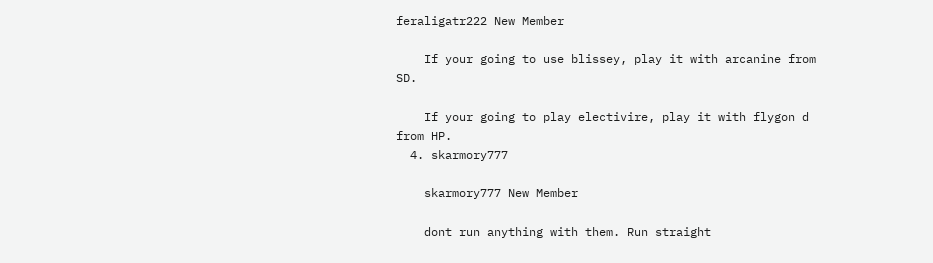feraligatr222 New Member

    If your going to use blissey, play it with arcanine from SD.

    If your going to play electivire, play it with flygon d from HP.
  4. skarmory777

    skarmory777 New Member

    dont run anything with them. Run straight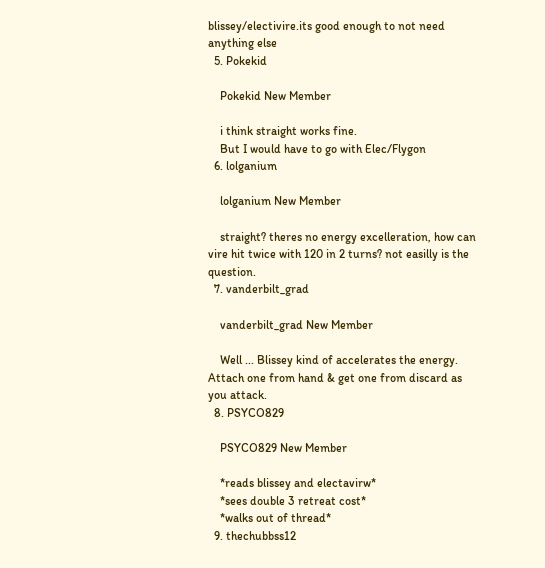blissey/electivire.its good enough to not need anything else
  5. Pokekid

    Pokekid New Member

    i think straight works fine.
    But I would have to go with Elec/Flygon
  6. lolganium

    lolganium New Member

    straight? theres no energy excelleration, how can vire hit twice with 120 in 2 turns? not easilly is the question.
  7. vanderbilt_grad

    vanderbilt_grad New Member

    Well ... Blissey kind of accelerates the energy. Attach one from hand & get one from discard as you attack.
  8. PSYCO829

    PSYCO829 New Member

    *reads blissey and electavirw*
    *sees double 3 retreat cost*
    *walks out of thread*
  9. thechubbss12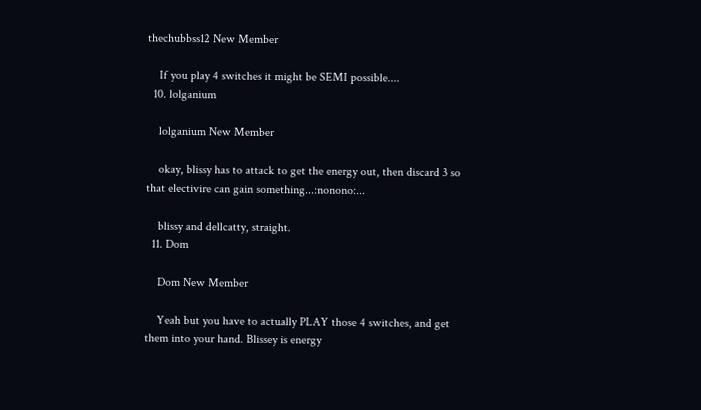thechubbss12 New Member

    If you play 4 switches it might be SEMI possible....
  10. lolganium

    lolganium New Member

    okay, blissy has to attack to get the energy out, then discard 3 so that electivire can gain something...:nonono:...

    blissy and dellcatty, straight.
  11. Dom

    Dom New Member

    Yeah but you have to actually PLAY those 4 switches, and get them into your hand. Blissey is energy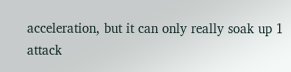acceleration, but it can only really soak up 1 attack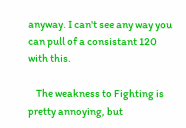anyway. I can't see any way you can pull of a consistant 120 with this.

    The weakness to Fighting is pretty annoying, but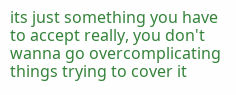its just something you have to accept really, you don't wanna go overcomplicating things trying to cover it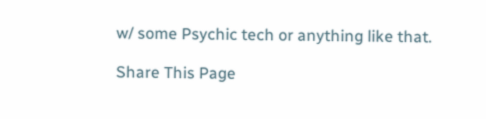w/ some Psychic tech or anything like that.

Share This Page